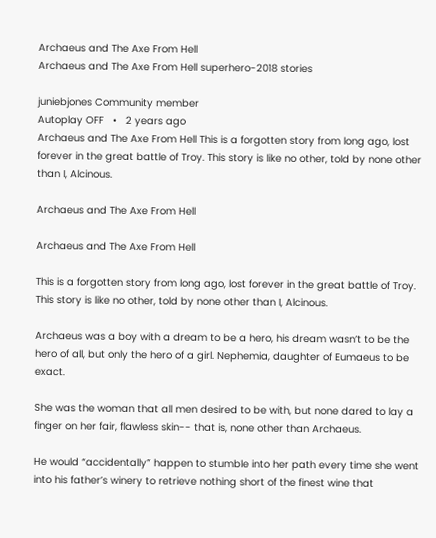Archaeus and The Axe From Hell
Archaeus and The Axe From Hell superhero-2018 stories

juniebjones Community member
Autoplay OFF   •   2 years ago
Archaeus and The Axe From Hell This is a forgotten story from long ago, lost forever in the great battle of Troy. This story is like no other, told by none other than I, Alcinous.

Archaeus and The Axe From Hell

Archaeus and The Axe From Hell

This is a forgotten story from long ago, lost forever in the great battle of Troy. This story is like no other, told by none other than I, Alcinous.

Archaeus was a boy with a dream to be a hero, his dream wasn’t to be the hero of all, but only the hero of a girl. Nephemia, daughter of Eumaeus to be exact.

She was the woman that all men desired to be with, but none dared to lay a finger on her fair, flawless skin-- that is, none other than Archaeus.

He would “accidentally” happen to stumble into her path every time she went into his father’s winery to retrieve nothing short of the finest wine that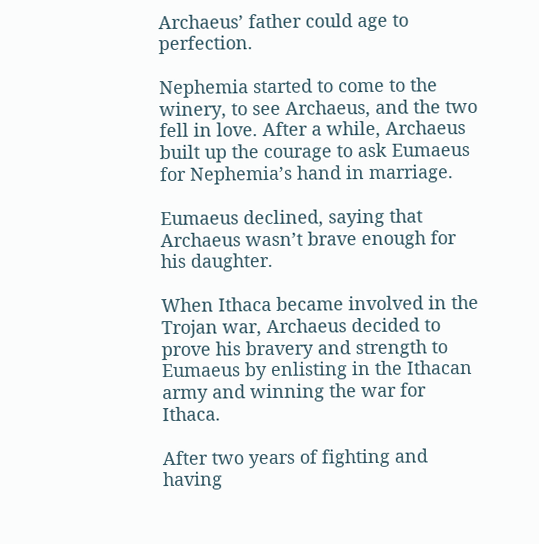Archaeus’ father could age to perfection.

Nephemia started to come to the winery, to see Archaeus, and the two fell in love. After a while, Archaeus built up the courage to ask Eumaeus for Nephemia’s hand in marriage.

Eumaeus declined, saying that Archaeus wasn’t brave enough for his daughter.

When Ithaca became involved in the Trojan war, Archaeus decided to prove his bravery and strength to Eumaeus by enlisting in the Ithacan army and winning the war for Ithaca.

After two years of fighting and having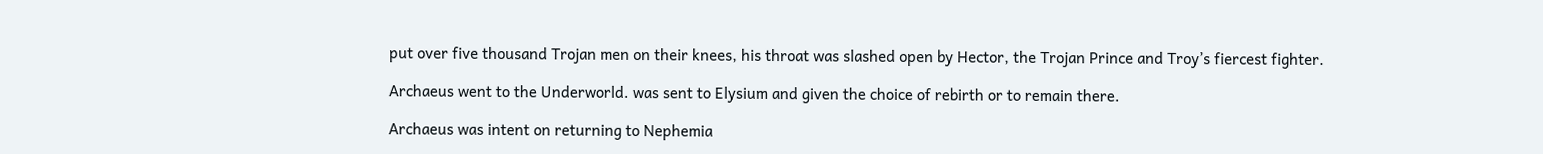put over five thousand Trojan men on their knees, his throat was slashed open by Hector, the Trojan Prince and Troy’s fiercest fighter.

Archaeus went to the Underworld. was sent to Elysium and given the choice of rebirth or to remain there.

Archaeus was intent on returning to Nephemia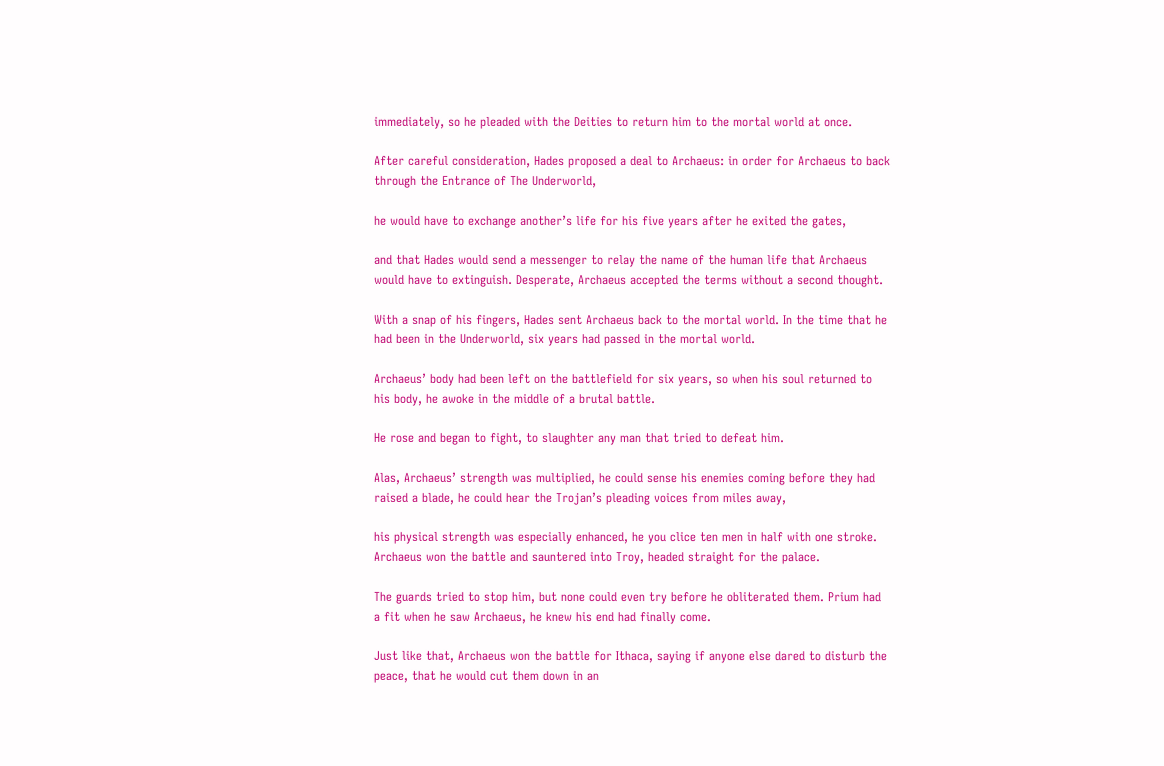immediately, so he pleaded with the Deities to return him to the mortal world at once.

After careful consideration, Hades proposed a deal to Archaeus: in order for Archaeus to back through the Entrance of The Underworld,

he would have to exchange another’s life for his five years after he exited the gates,

and that Hades would send a messenger to relay the name of the human life that Archaeus would have to extinguish. Desperate, Archaeus accepted the terms without a second thought.

With a snap of his fingers, Hades sent Archaeus back to the mortal world. In the time that he had been in the Underworld, six years had passed in the mortal world.

Archaeus’ body had been left on the battlefield for six years, so when his soul returned to his body, he awoke in the middle of a brutal battle.

He rose and began to fight, to slaughter any man that tried to defeat him.

Alas, Archaeus’ strength was multiplied, he could sense his enemies coming before they had raised a blade, he could hear the Trojan’s pleading voices from miles away,

his physical strength was especially enhanced, he you clice ten men in half with one stroke. Archaeus won the battle and sauntered into Troy, headed straight for the palace.

The guards tried to stop him, but none could even try before he obliterated them. Prium had a fit when he saw Archaeus, he knew his end had finally come.

Just like that, Archaeus won the battle for Ithaca, saying if anyone else dared to disturb the peace, that he would cut them down in an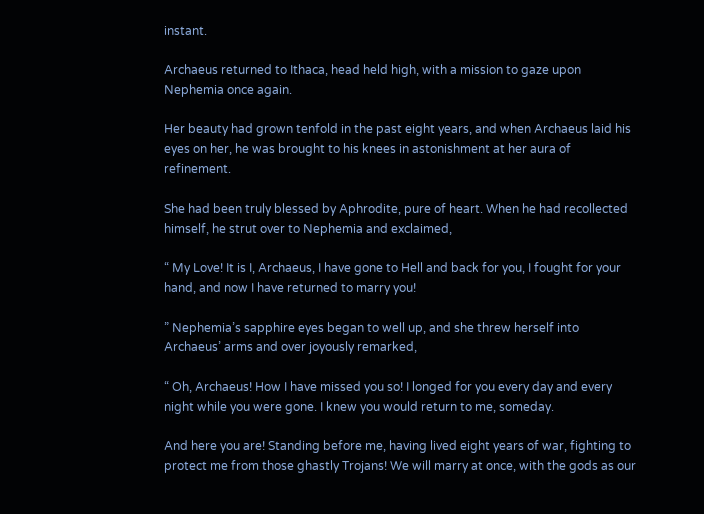instant.

Archaeus returned to Ithaca, head held high, with a mission to gaze upon Nephemia once again.

Her beauty had grown tenfold in the past eight years, and when Archaeus laid his eyes on her, he was brought to his knees in astonishment at her aura of refinement.

She had been truly blessed by Aphrodite, pure of heart. When he had recollected himself, he strut over to Nephemia and exclaimed,

“ My Love! It is I, Archaeus, I have gone to Hell and back for you, I fought for your hand, and now I have returned to marry you!

” Nephemia’s sapphire eyes began to well up, and she threw herself into Archaeus’ arms and over joyously remarked,

“ Oh, Archaeus! How I have missed you so! I longed for you every day and every night while you were gone. I knew you would return to me, someday.

And here you are! Standing before me, having lived eight years of war, fighting to protect me from those ghastly Trojans! We will marry at once, with the gods as our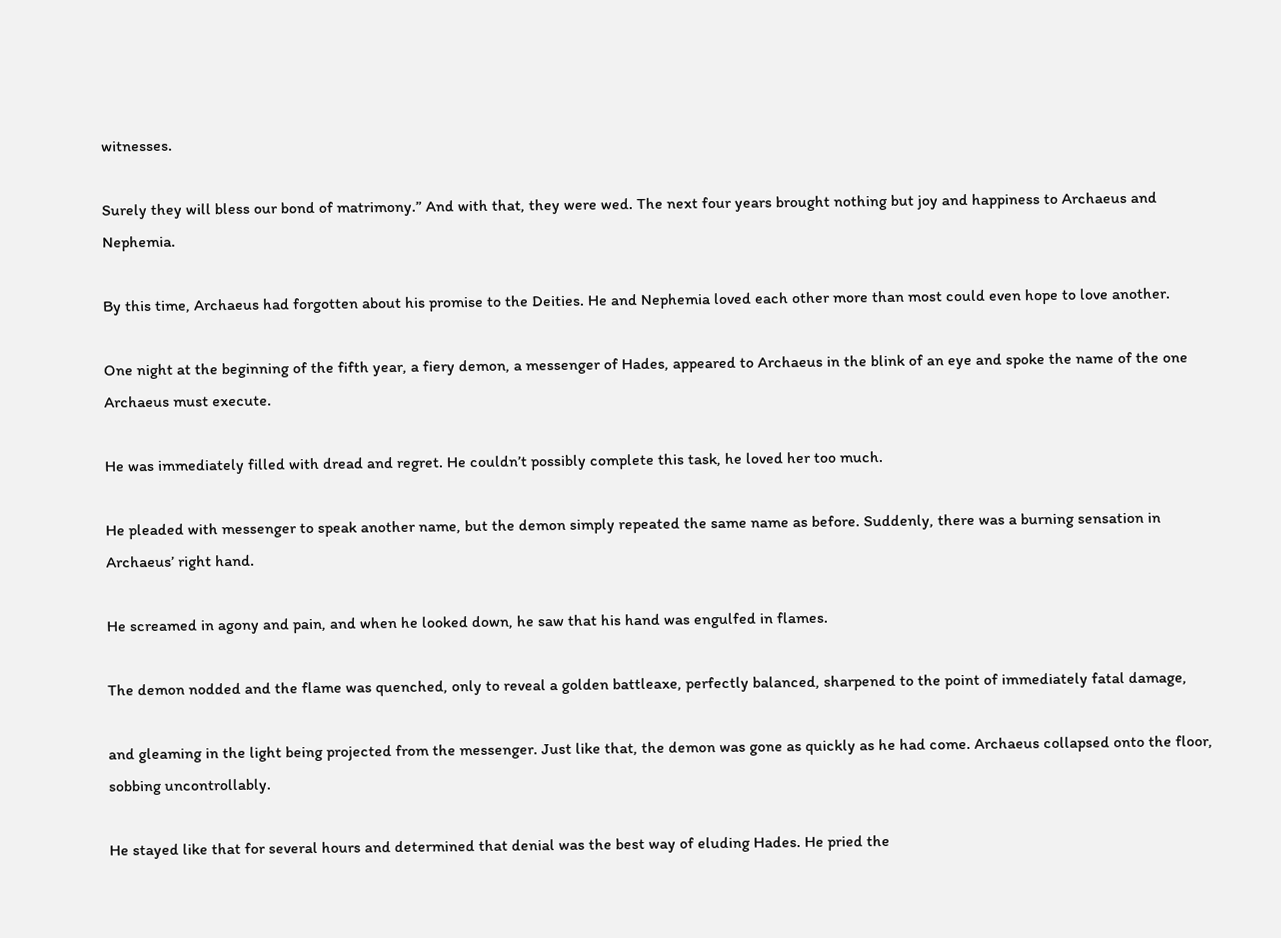witnesses.

Surely they will bless our bond of matrimony.” And with that, they were wed. The next four years brought nothing but joy and happiness to Archaeus and Nephemia.

By this time, Archaeus had forgotten about his promise to the Deities. He and Nephemia loved each other more than most could even hope to love another.

One night at the beginning of the fifth year, a fiery demon, a messenger of Hades, appeared to Archaeus in the blink of an eye and spoke the name of the one Archaeus must execute.

He was immediately filled with dread and regret. He couldn’t possibly complete this task, he loved her too much.

He pleaded with messenger to speak another name, but the demon simply repeated the same name as before. Suddenly, there was a burning sensation in Archaeus’ right hand.

He screamed in agony and pain, and when he looked down, he saw that his hand was engulfed in flames.

The demon nodded and the flame was quenched, only to reveal a golden battleaxe, perfectly balanced, sharpened to the point of immediately fatal damage,

and gleaming in the light being projected from the messenger. Just like that, the demon was gone as quickly as he had come. Archaeus collapsed onto the floor, sobbing uncontrollably.

He stayed like that for several hours and determined that denial was the best way of eluding Hades. He pried the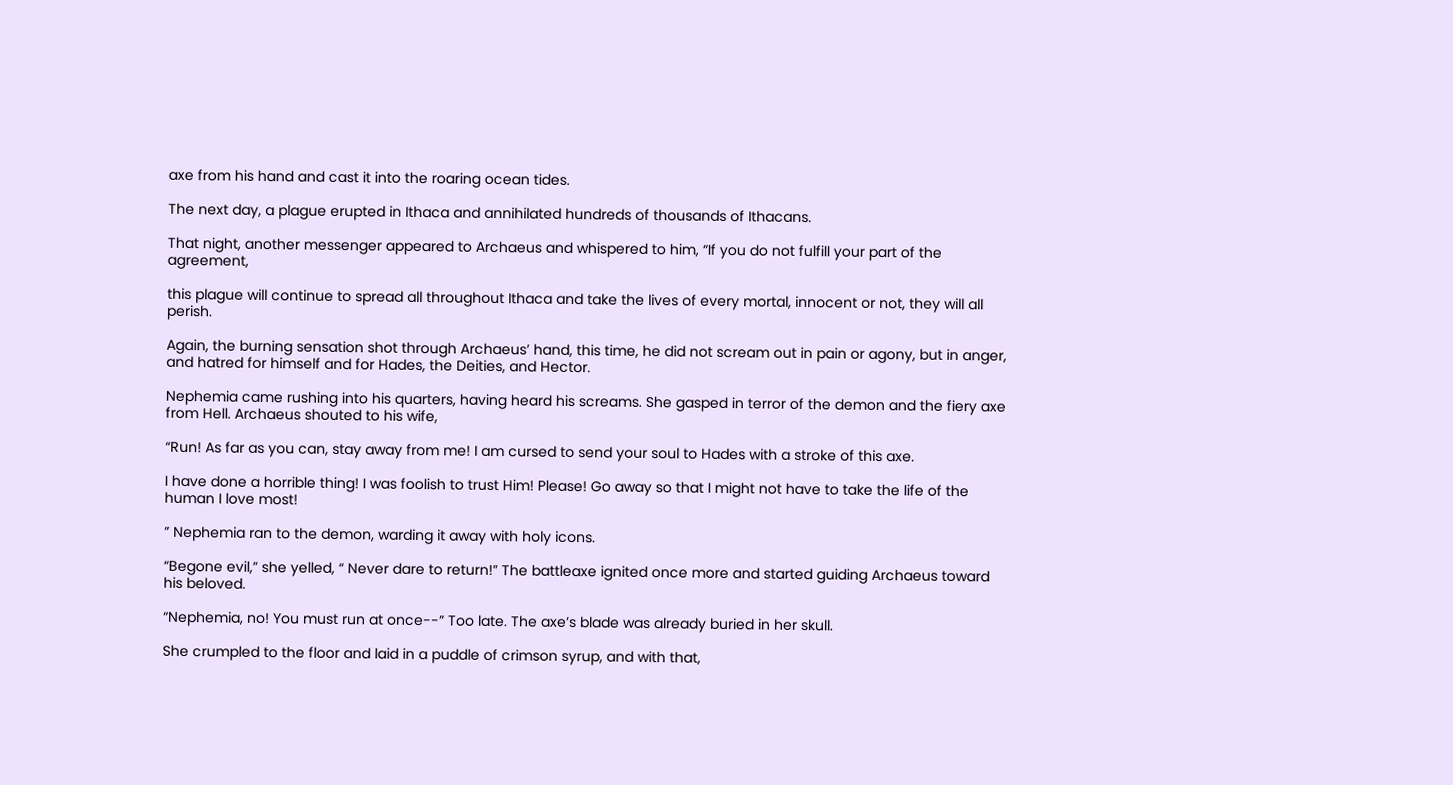axe from his hand and cast it into the roaring ocean tides.

The next day, a plague erupted in Ithaca and annihilated hundreds of thousands of Ithacans.

That night, another messenger appeared to Archaeus and whispered to him, “If you do not fulfill your part of the agreement,

this plague will continue to spread all throughout Ithaca and take the lives of every mortal, innocent or not, they will all perish.

Again, the burning sensation shot through Archaeus’ hand, this time, he did not scream out in pain or agony, but in anger, and hatred for himself and for Hades, the Deities, and Hector.

Nephemia came rushing into his quarters, having heard his screams. She gasped in terror of the demon and the fiery axe from Hell. Archaeus shouted to his wife,

“Run! As far as you can, stay away from me! I am cursed to send your soul to Hades with a stroke of this axe.

I have done a horrible thing! I was foolish to trust Him! Please! Go away so that I might not have to take the life of the human I love most!

” Nephemia ran to the demon, warding it away with holy icons.

“Begone evil,” she yelled, “ Never dare to return!” The battleaxe ignited once more and started guiding Archaeus toward his beloved.

“Nephemia, no! You must run at once--” Too late. The axe’s blade was already buried in her skull.

She crumpled to the floor and laid in a puddle of crimson syrup, and with that,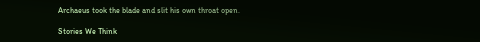Archaeus took the blade and slit his own throat open.

Stories We Think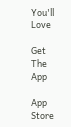You'll Love

Get The App

App Store